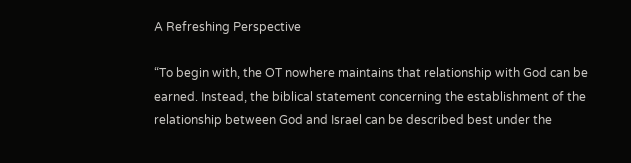A Refreshing Perspective

“To begin with, the OT nowhere maintains that relationship with God can be earned. Instead, the biblical statement concerning the establishment of the relationship between God and Israel can be described best under the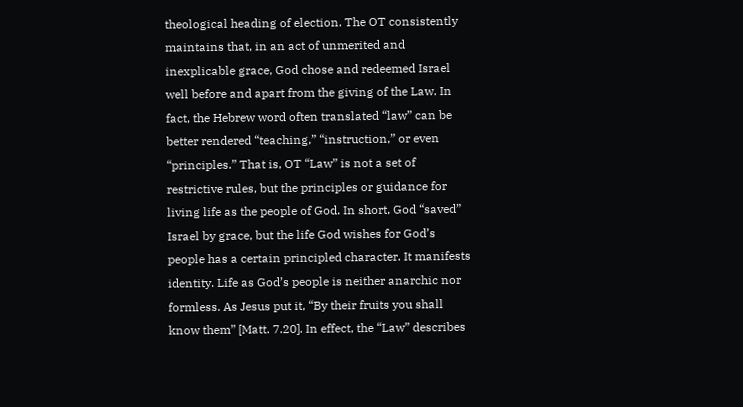theological heading of election. The OT consistently maintains that, in an act of unmerited and inexplicable grace, God chose and redeemed Israel well before and apart from the giving of the Law. In fact, the Hebrew word often translated “law” can be better rendered “teaching,” “instruction,” or even “principles.” That is, OT “Law” is not a set of restrictive rules, but the principles or guidance for living life as the people of God. In short, God “saved” Israel by grace, but the life God wishes for God’s people has a certain principled character. It manifests identity. Life as God’s people is neither anarchic nor formless. As Jesus put it, “By their fruits you shall know them” [Matt. 7.20]. In effect, the “Law” describes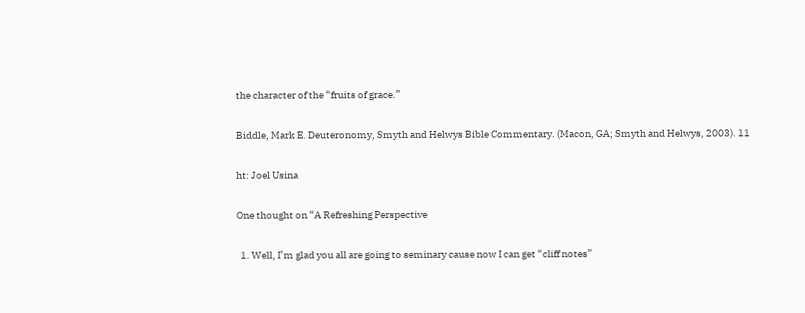the character of the “fruits of grace.”

Biddle, Mark E. Deuteronomy, Smyth and Helwys Bible Commentary. (Macon, GA; Smyth and Helwys, 2003). 11

ht: Joel Usina

One thought on “A Refreshing Perspective

  1. Well, I’m glad you all are going to seminary cause now I can get “cliff notes”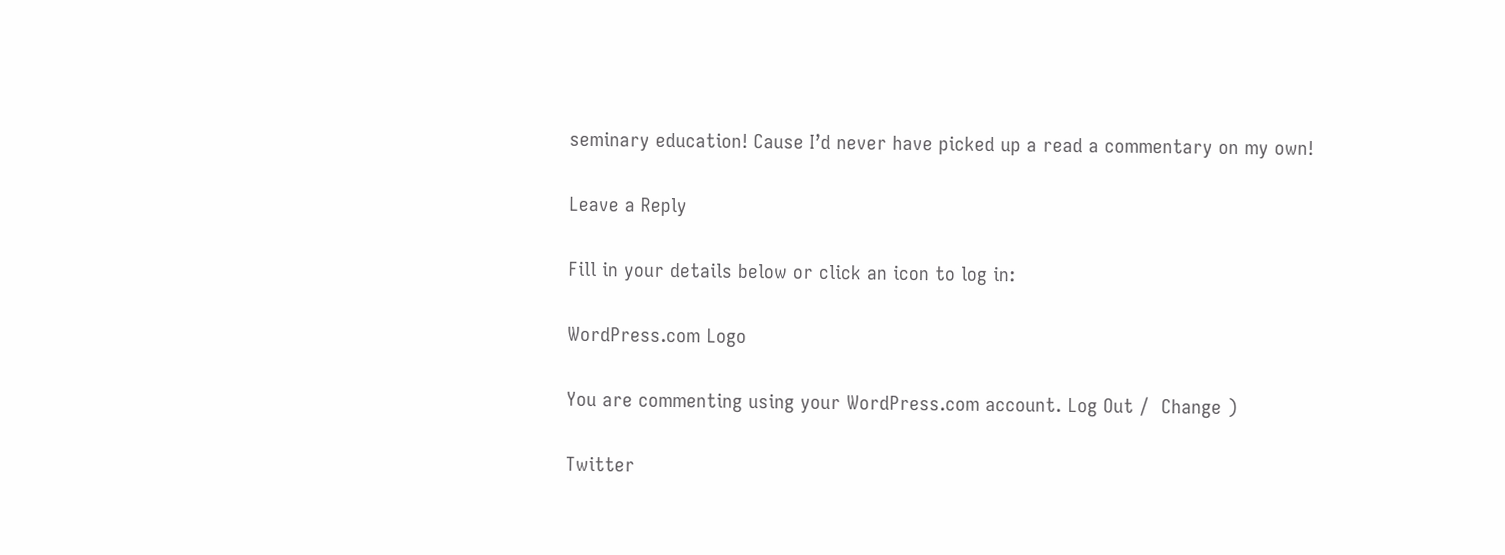seminary education! Cause I’d never have picked up a read a commentary on my own!

Leave a Reply

Fill in your details below or click an icon to log in:

WordPress.com Logo

You are commenting using your WordPress.com account. Log Out /  Change )

Twitter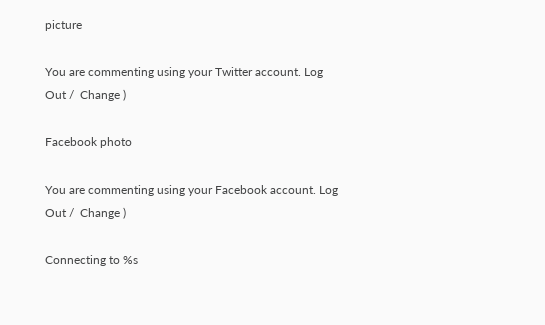picture

You are commenting using your Twitter account. Log Out /  Change )

Facebook photo

You are commenting using your Facebook account. Log Out /  Change )

Connecting to %s